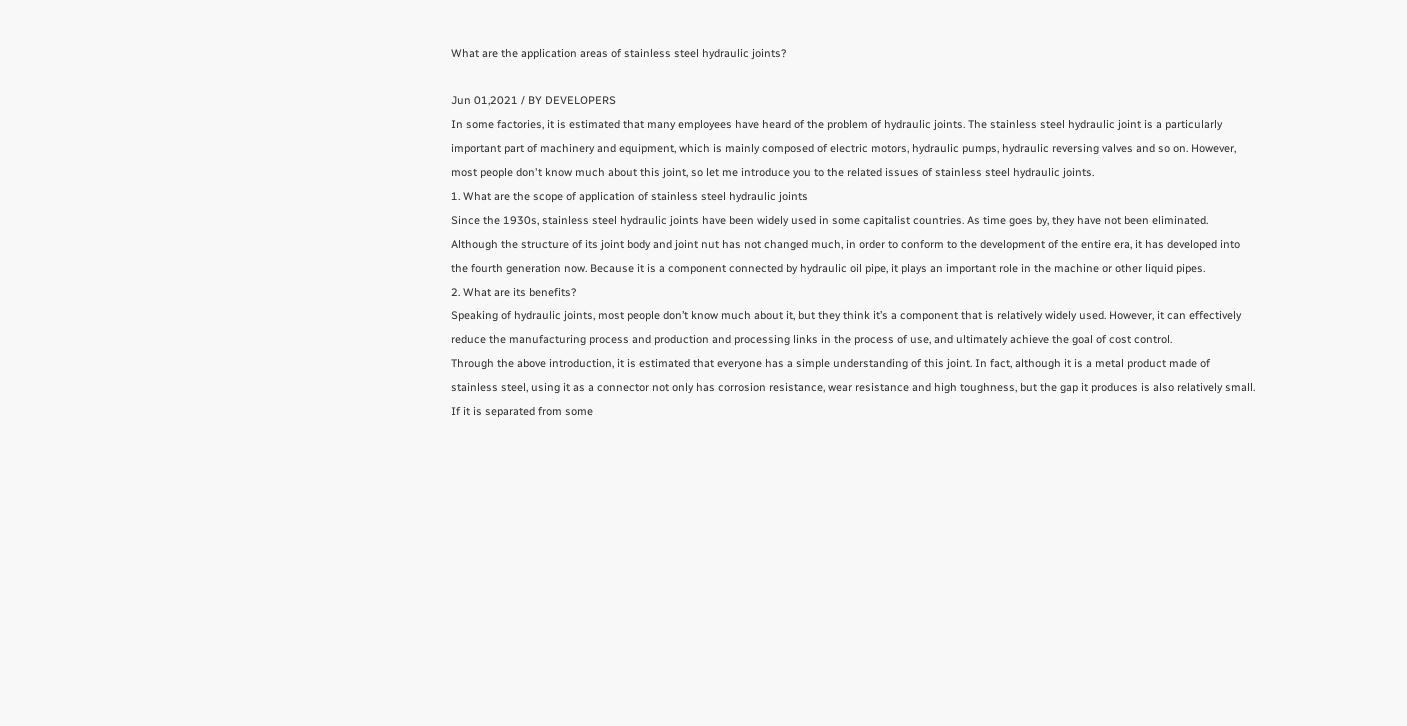What are the application areas of stainless steel hydraulic joints?

Jun 01,2021 / BY DEVELOPERS
In some factories, it is estimated that many employees have heard of the problem of hydraulic joints. The stainless steel hydraulic joint is a particularly important part of machinery and equipment, which is mainly composed of electric motors, hydraulic pumps, hydraulic reversing valves and so on. However, most people don't know much about this joint, so let me introduce you to the related issues of stainless steel hydraulic joints.
1. What are the scope of application of stainless steel hydraulic joints
Since the 1930s, stainless steel hydraulic joints have been widely used in some capitalist countries. As time goes by, they have not been eliminated. Although the structure of its joint body and joint nut has not changed much, in order to conform to the development of the entire era, it has developed into the fourth generation now. Because it is a component connected by hydraulic oil pipe, it plays an important role in the machine or other liquid pipes.
2. What are its benefits?
Speaking of hydraulic joints, most people don’t know much about it, but they think it’s a component that is relatively widely used. However, it can effectively reduce the manufacturing process and production and processing links in the process of use, and ultimately achieve the goal of cost control.
Through the above introduction, it is estimated that everyone has a simple understanding of this joint. In fact, although it is a metal product made of stainless steel, using it as a connector not only has corrosion resistance, wear resistance and high toughness, but the gap it produces is also relatively small. If it is separated from some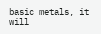basic metals, it will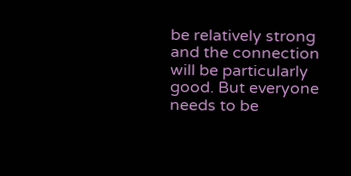be relatively strong and the connection will be particularly good. But everyone needs to be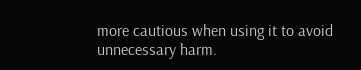more cautious when using it to avoid unnecessary harm.